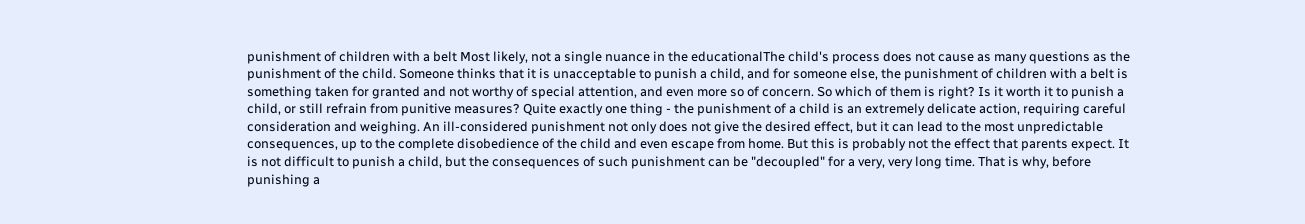punishment of children with a belt Most likely, not a single nuance in the educationalThe child's process does not cause as many questions as the punishment of the child. Someone thinks that it is unacceptable to punish a child, and for someone else, the punishment of children with a belt is something taken for granted and not worthy of special attention, and even more so of concern. So which of them is right? Is it worth it to punish a child, or still refrain from punitive measures? Quite exactly one thing - the punishment of a child is an extremely delicate action, requiring careful consideration and weighing. An ill-considered punishment not only does not give the desired effect, but it can lead to the most unpredictable consequences, up to the complete disobedience of the child and even escape from home. But this is probably not the effect that parents expect. It is not difficult to punish a child, but the consequences of such punishment can be "decoupled" for a very, very long time. That is why, before punishing a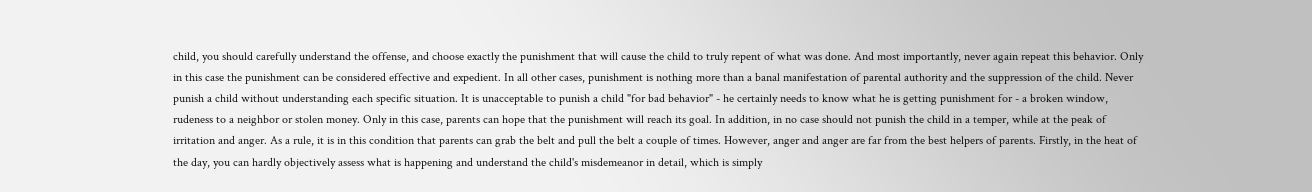child, you should carefully understand the offense, and choose exactly the punishment that will cause the child to truly repent of what was done. And most importantly, never again repeat this behavior. Only in this case the punishment can be considered effective and expedient. In all other cases, punishment is nothing more than a banal manifestation of parental authority and the suppression of the child. Never punish a child without understanding each specific situation. It is unacceptable to punish a child "for bad behavior" - he certainly needs to know what he is getting punishment for - a broken window, rudeness to a neighbor or stolen money. Only in this case, parents can hope that the punishment will reach its goal. In addition, in no case should not punish the child in a temper, while at the peak of irritation and anger. As a rule, it is in this condition that parents can grab the belt and pull the belt a couple of times. However, anger and anger are far from the best helpers of parents. Firstly, in the heat of the day, you can hardly objectively assess what is happening and understand the child's misdemeanor in detail, which is simply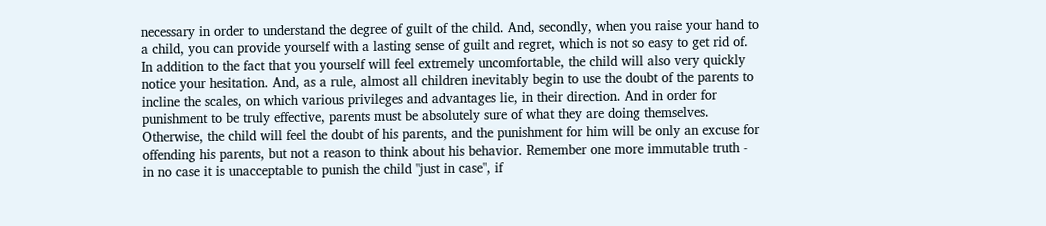necessary in order to understand the degree of guilt of the child. And, secondly, when you raise your hand to a child, you can provide yourself with a lasting sense of guilt and regret, which is not so easy to get rid of. In addition to the fact that you yourself will feel extremely uncomfortable, the child will also very quickly notice your hesitation. And, as a rule, almost all children inevitably begin to use the doubt of the parents to incline the scales, on which various privileges and advantages lie, in their direction. And in order for punishment to be truly effective, parents must be absolutely sure of what they are doing themselves. Otherwise, the child will feel the doubt of his parents, and the punishment for him will be only an excuse for offending his parents, but not a reason to think about his behavior. Remember one more immutable truth - in no case it is unacceptable to punish the child "just in case", if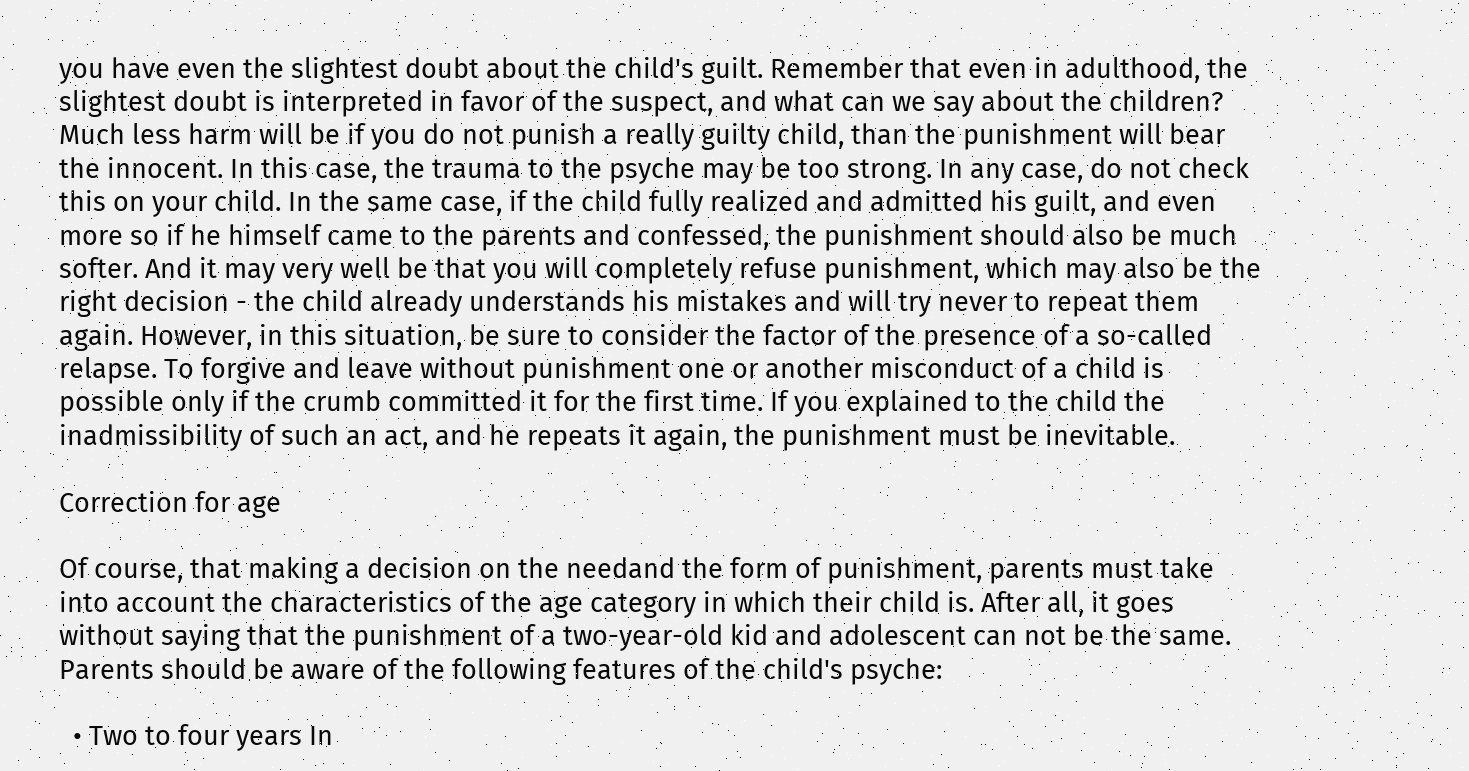you have even the slightest doubt about the child's guilt. Remember that even in adulthood, the slightest doubt is interpreted in favor of the suspect, and what can we say about the children? Much less harm will be if you do not punish a really guilty child, than the punishment will bear the innocent. In this case, the trauma to the psyche may be too strong. In any case, do not check this on your child. In the same case, if the child fully realized and admitted his guilt, and even more so if he himself came to the parents and confessed, the punishment should also be much softer. And it may very well be that you will completely refuse punishment, which may also be the right decision - the child already understands his mistakes and will try never to repeat them again. However, in this situation, be sure to consider the factor of the presence of a so-called relapse. To forgive and leave without punishment one or another misconduct of a child is possible only if the crumb committed it for the first time. If you explained to the child the inadmissibility of such an act, and he repeats it again, the punishment must be inevitable.

Correction for age

Of course, that making a decision on the needand the form of punishment, parents must take into account the characteristics of the age category in which their child is. After all, it goes without saying that the punishment of a two-year-old kid and adolescent can not be the same. Parents should be aware of the following features of the child's psyche:

  • Two to four years In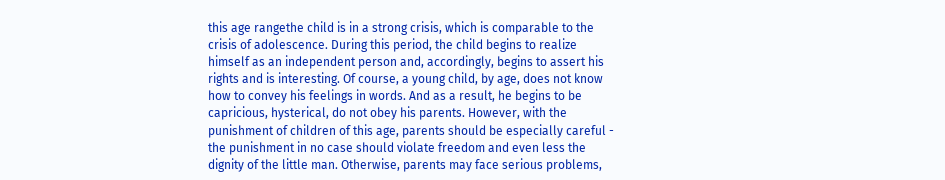this age rangethe child is in a strong crisis, which is comparable to the crisis of adolescence. During this period, the child begins to realize himself as an independent person and, accordingly, begins to assert his rights and is interesting. Of course, a young child, by age, does not know how to convey his feelings in words. And as a result, he begins to be capricious, hysterical, do not obey his parents. However, with the punishment of children of this age, parents should be especially careful - the punishment in no case should violate freedom and even less the dignity of the little man. Otherwise, parents may face serious problems,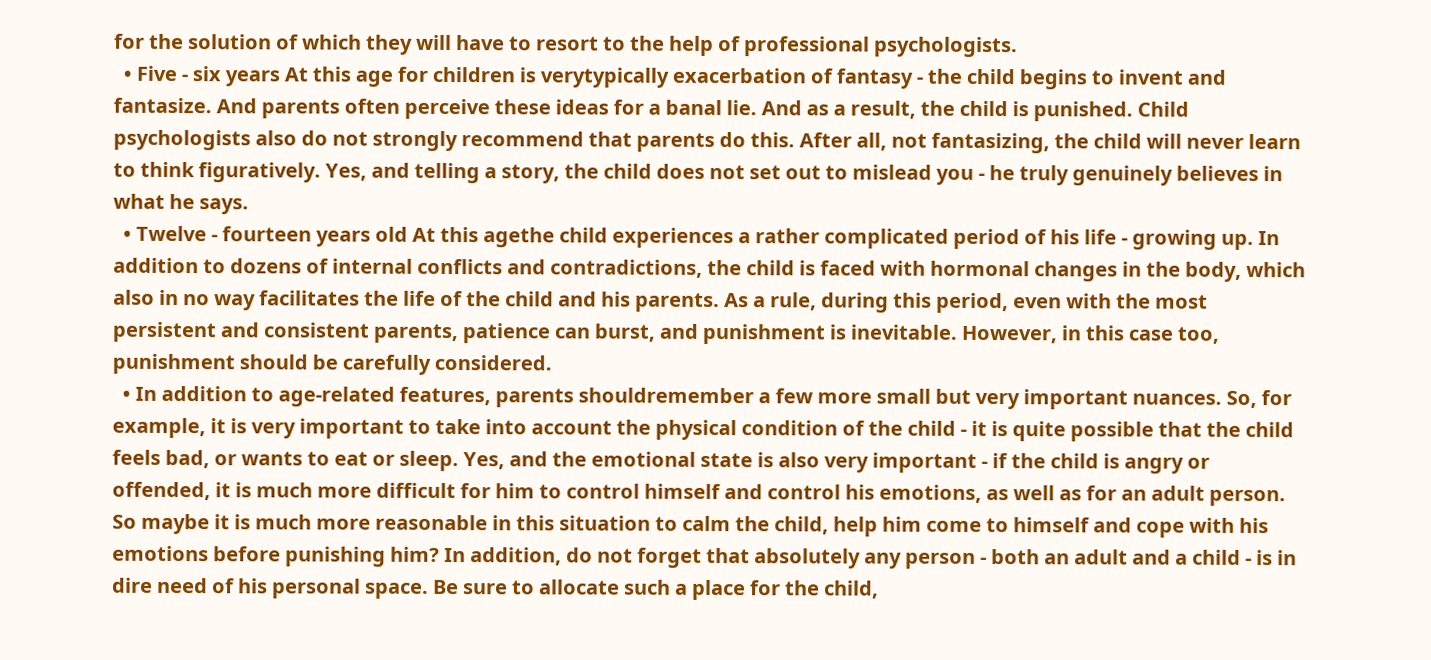for the solution of which they will have to resort to the help of professional psychologists.
  • Five - six years At this age for children is verytypically exacerbation of fantasy - the child begins to invent and fantasize. And parents often perceive these ideas for a banal lie. And as a result, the child is punished. Child psychologists also do not strongly recommend that parents do this. After all, not fantasizing, the child will never learn to think figuratively. Yes, and telling a story, the child does not set out to mislead you - he truly genuinely believes in what he says.
  • Twelve - fourteen years old At this agethe child experiences a rather complicated period of his life - growing up. In addition to dozens of internal conflicts and contradictions, the child is faced with hormonal changes in the body, which also in no way facilitates the life of the child and his parents. As a rule, during this period, even with the most persistent and consistent parents, patience can burst, and punishment is inevitable. However, in this case too, punishment should be carefully considered.
  • In addition to age-related features, parents shouldremember a few more small but very important nuances. So, for example, it is very important to take into account the physical condition of the child - it is quite possible that the child feels bad, or wants to eat or sleep. Yes, and the emotional state is also very important - if the child is angry or offended, it is much more difficult for him to control himself and control his emotions, as well as for an adult person. So maybe it is much more reasonable in this situation to calm the child, help him come to himself and cope with his emotions before punishing him? In addition, do not forget that absolutely any person - both an adult and a child - is in dire need of his personal space. Be sure to allocate such a place for the child,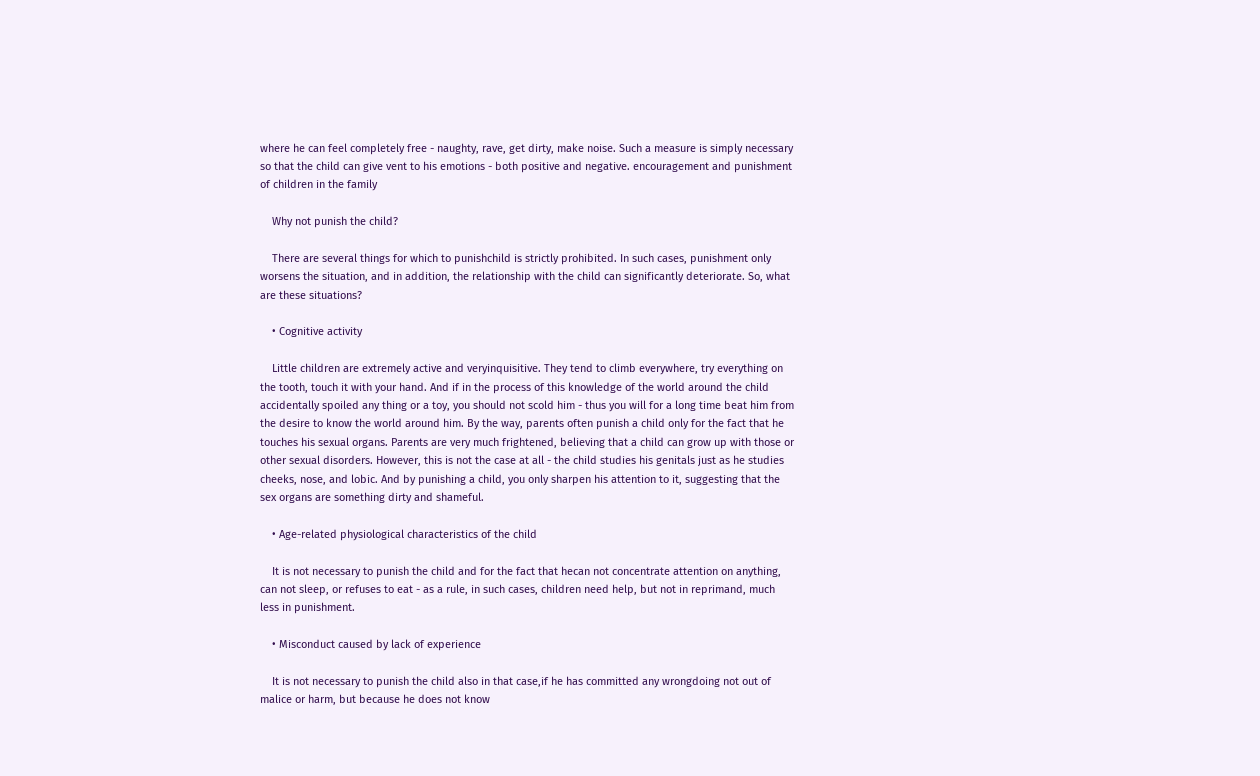where he can feel completely free - naughty, rave, get dirty, make noise. Such a measure is simply necessary so that the child can give vent to his emotions - both positive and negative. encouragement and punishment of children in the family

    Why not punish the child?

    There are several things for which to punishchild is strictly prohibited. In such cases, punishment only worsens the situation, and in addition, the relationship with the child can significantly deteriorate. So, what are these situations?

    • Cognitive activity

    Little children are extremely active and veryinquisitive. They tend to climb everywhere, try everything on the tooth, touch it with your hand. And if in the process of this knowledge of the world around the child accidentally spoiled any thing or a toy, you should not scold him - thus you will for a long time beat him from the desire to know the world around him. By the way, parents often punish a child only for the fact that he touches his sexual organs. Parents are very much frightened, believing that a child can grow up with those or other sexual disorders. However, this is not the case at all - the child studies his genitals just as he studies cheeks, nose, and lobic. And by punishing a child, you only sharpen his attention to it, suggesting that the sex organs are something dirty and shameful.

    • Age-related physiological characteristics of the child

    It is not necessary to punish the child and for the fact that hecan not concentrate attention on anything, can not sleep, or refuses to eat - as a rule, in such cases, children need help, but not in reprimand, much less in punishment.

    • Misconduct caused by lack of experience

    It is not necessary to punish the child also in that case,if he has committed any wrongdoing not out of malice or harm, but because he does not know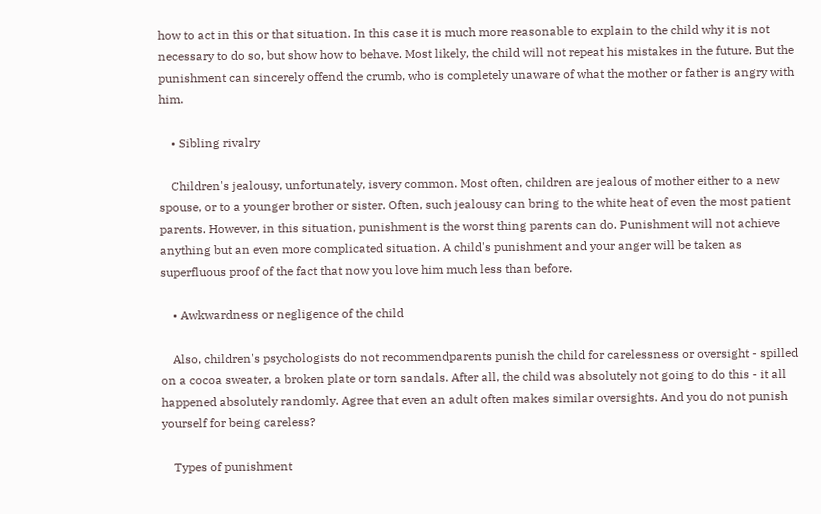how to act in this or that situation. In this case it is much more reasonable to explain to the child why it is not necessary to do so, but show how to behave. Most likely, the child will not repeat his mistakes in the future. But the punishment can sincerely offend the crumb, who is completely unaware of what the mother or father is angry with him.

    • Sibling rivalry

    Children's jealousy, unfortunately, isvery common. Most often, children are jealous of mother either to a new spouse, or to a younger brother or sister. Often, such jealousy can bring to the white heat of even the most patient parents. However, in this situation, punishment is the worst thing parents can do. Punishment will not achieve anything but an even more complicated situation. A child's punishment and your anger will be taken as superfluous proof of the fact that now you love him much less than before.

    • Awkwardness or negligence of the child

    Also, children's psychologists do not recommendparents punish the child for carelessness or oversight - spilled on a cocoa sweater, a broken plate or torn sandals. After all, the child was absolutely not going to do this - it all happened absolutely randomly. Agree that even an adult often makes similar oversights. And you do not punish yourself for being careless?

    Types of punishment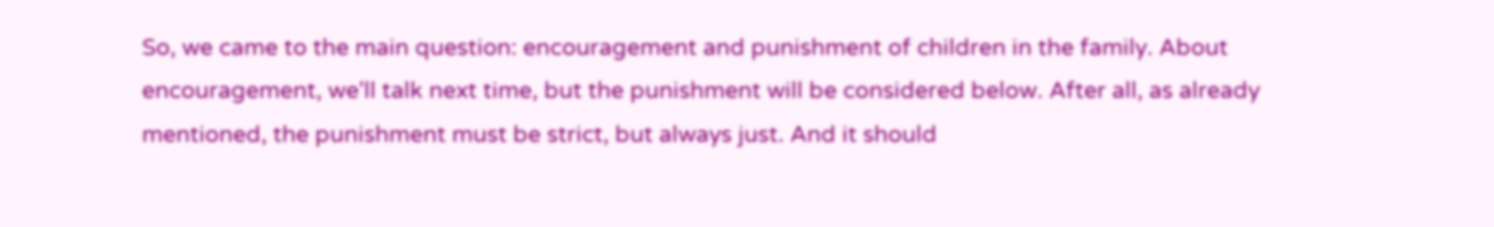So, we came to the main question: encouragement and punishment of children in the family. About encouragement, we'll talk next time, but the punishment will be considered below. After all, as already mentioned, the punishment must be strict, but always just. And it should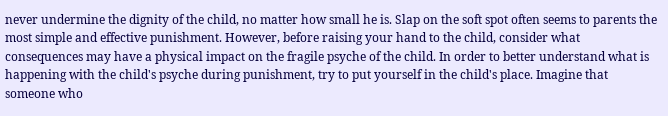never undermine the dignity of the child, no matter how small he is. Slap on the soft spot often seems to parents the most simple and effective punishment. However, before raising your hand to the child, consider what consequences may have a physical impact on the fragile psyche of the child. In order to better understand what is happening with the child's psyche during punishment, try to put yourself in the child's place. Imagine that someone who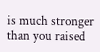is much stronger than you raised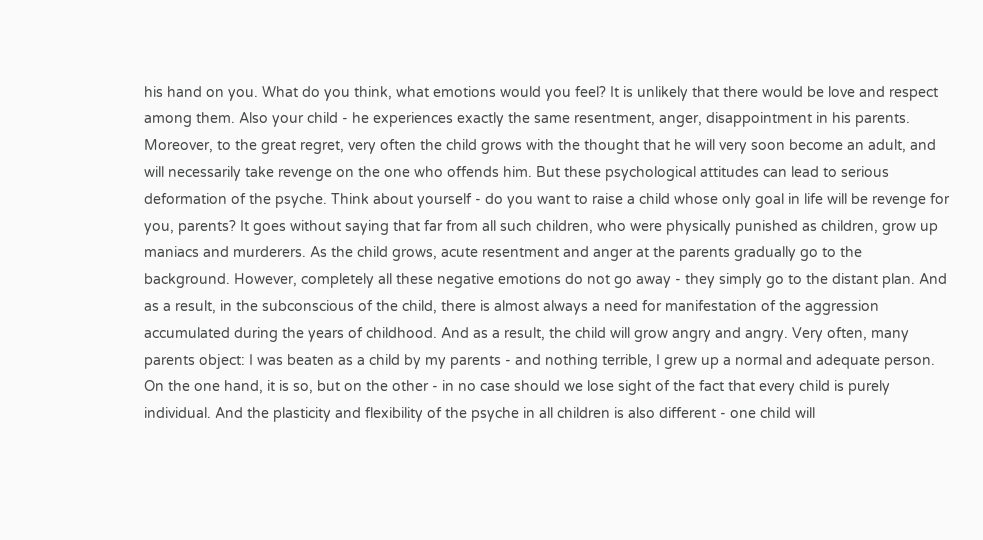his hand on you. What do you think, what emotions would you feel? It is unlikely that there would be love and respect among them. Also your child - he experiences exactly the same resentment, anger, disappointment in his parents. Moreover, to the great regret, very often the child grows with the thought that he will very soon become an adult, and will necessarily take revenge on the one who offends him. But these psychological attitudes can lead to serious deformation of the psyche. Think about yourself - do you want to raise a child whose only goal in life will be revenge for you, parents? It goes without saying that far from all such children, who were physically punished as children, grow up maniacs and murderers. As the child grows, acute resentment and anger at the parents gradually go to the background. However, completely all these negative emotions do not go away - they simply go to the distant plan. And as a result, in the subconscious of the child, there is almost always a need for manifestation of the aggression accumulated during the years of childhood. And as a result, the child will grow angry and angry. Very often, many parents object: I was beaten as a child by my parents - and nothing terrible, I grew up a normal and adequate person. On the one hand, it is so, but on the other - in no case should we lose sight of the fact that every child is purely individual. And the plasticity and flexibility of the psyche in all children is also different - one child will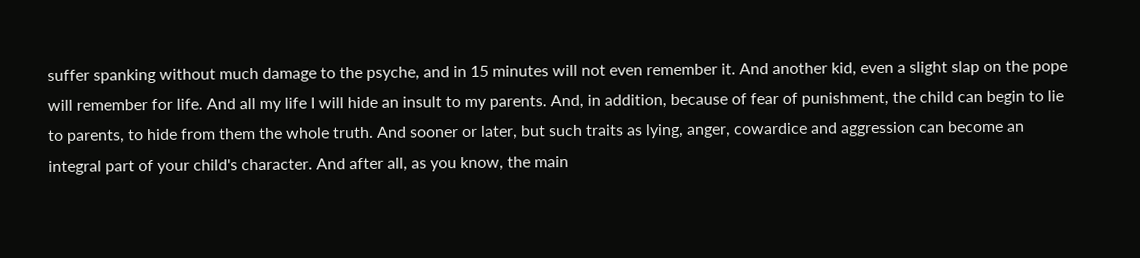suffer spanking without much damage to the psyche, and in 15 minutes will not even remember it. And another kid, even a slight slap on the pope will remember for life. And all my life I will hide an insult to my parents. And, in addition, because of fear of punishment, the child can begin to lie to parents, to hide from them the whole truth. And sooner or later, but such traits as lying, anger, cowardice and aggression can become an integral part of your child's character. And after all, as you know, the main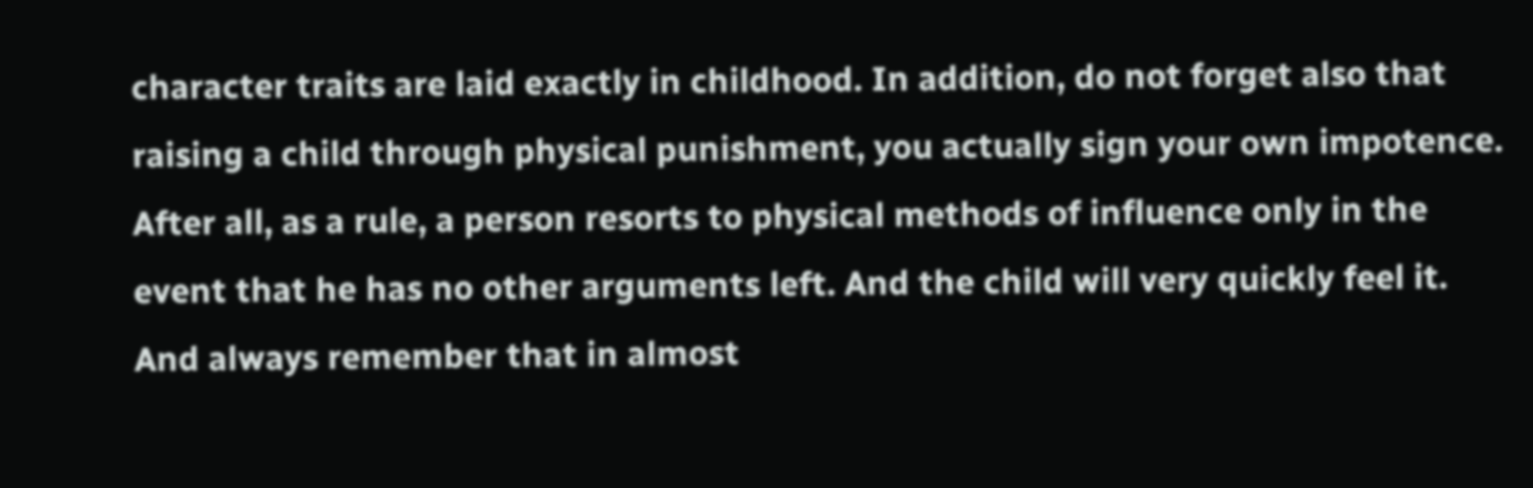character traits are laid exactly in childhood. In addition, do not forget also that raising a child through physical punishment, you actually sign your own impotence. After all, as a rule, a person resorts to physical methods of influence only in the event that he has no other arguments left. And the child will very quickly feel it. And always remember that in almost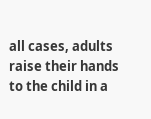all cases, adults raise their hands to the child in a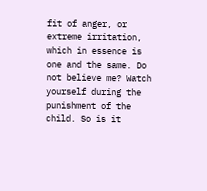fit of anger, or extreme irritation, which in essence is one and the same. Do not believe me? Watch yourself during the punishment of the child. So is it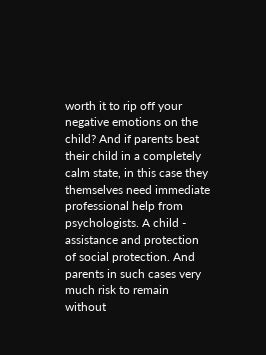worth it to rip off your negative emotions on the child? And if parents beat their child in a completely calm state, in this case they themselves need immediate professional help from psychologists. A child - assistance and protection of social protection. And parents in such cases very much risk to remain without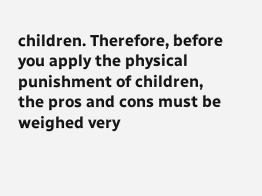children. Therefore, before you apply the physical punishment of children, the pros and cons must be weighed very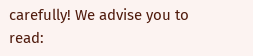carefully! We advise you to read: